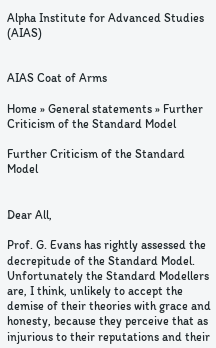Alpha Institute for Advanced Studies (AIAS)


AIAS Coat of Arms

Home » General statements » Further Criticism of the Standard Model

Further Criticism of the Standard Model


Dear All,

Prof. G. Evans has rightly assessed the decrepitude of the Standard Model. Unfortunately the Standard Modellers are, I think, unlikely to accept the demise of their theories with grace and honesty, because they perceive that as injurious to their reputations and their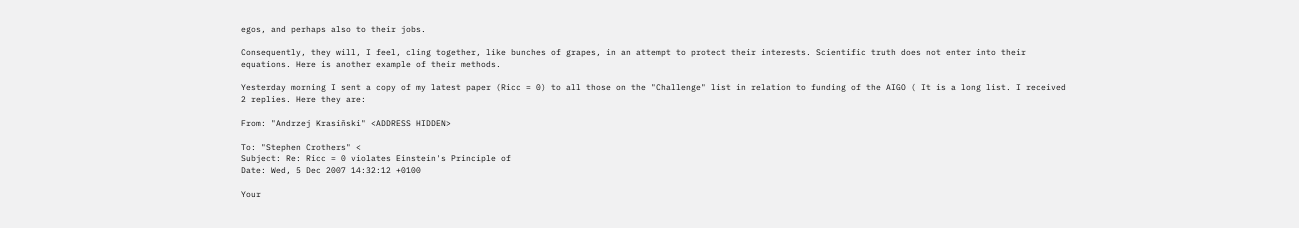egos, and perhaps also to their jobs.

Consequently, they will, I feel, cling together, like bunches of grapes, in an attempt to protect their interests. Scientific truth does not enter into their equations. Here is another example of their methods.

Yesterday morning I sent a copy of my latest paper (Ricc = 0) to all those on the "Challenge" list in relation to funding of the AIGO ( It is a long list. I received 2 replies. Here they are:

From: "Andrzej Krasiñski" <ADDRESS HIDDEN>

To: "Stephen Crothers" <
Subject: Re: Ricc = 0 violates Einstein's Principle of
Date: Wed, 5 Dec 2007 14:32:12 +0100

Your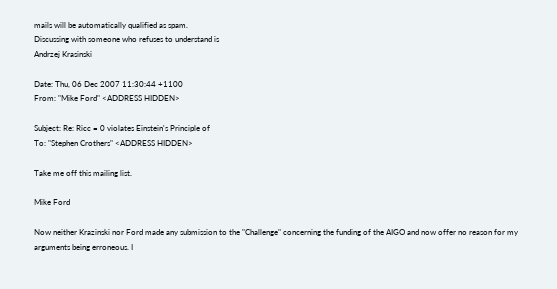mails will be automatically qualified as spam.
Discussing with someone who refuses to understand is
Andrzej Krasinski

Date: Thu, 06 Dec 2007 11:30:44 +1100
From: "Mike Ford" <ADDRESS HIDDEN>

Subject: Re: Ricc = 0 violates Einstein's Principle of
To: "Stephen Crothers" <ADDRESS HIDDEN>

Take me off this mailing list.

Mike Ford

Now neither Krazinski nor Ford made any submission to the "Challenge" concerning the funding of the AIGO and now offer no reason for my arguments being erroneous. I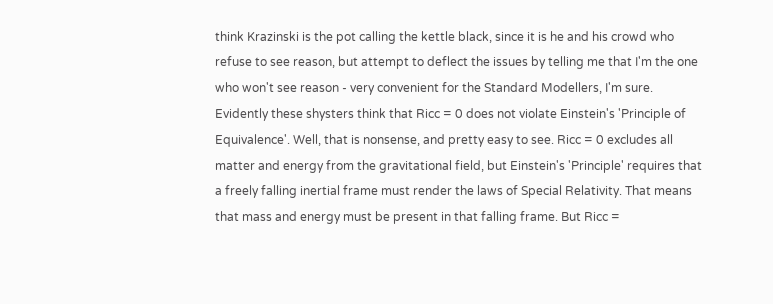think Krazinski is the pot calling the kettle black, since it is he and his crowd who refuse to see reason, but attempt to deflect the issues by telling me that I'm the one who won't see reason - very convenient for the Standard Modellers, I'm sure. Evidently these shysters think that Ricc = 0 does not violate Einstein's 'Principle of Equivalence'. Well, that is nonsense, and pretty easy to see. Ricc = 0 excludes all matter and energy from the gravitational field, but Einstein's 'Principle' requires that a freely falling inertial frame must render the laws of Special Relativity. That means that mass and energy must be present in that falling frame. But Ricc =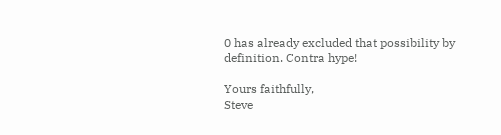0 has already excluded that possibility by definition. Contra hype!

Yours faithfully,
Steve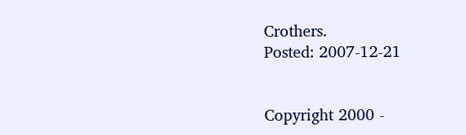Crothers.
Posted: 2007-12-21


Copyright 2000 -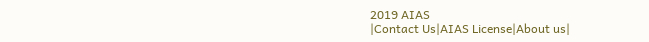2019 AIAS
|Contact Us|AIAS License|About us|